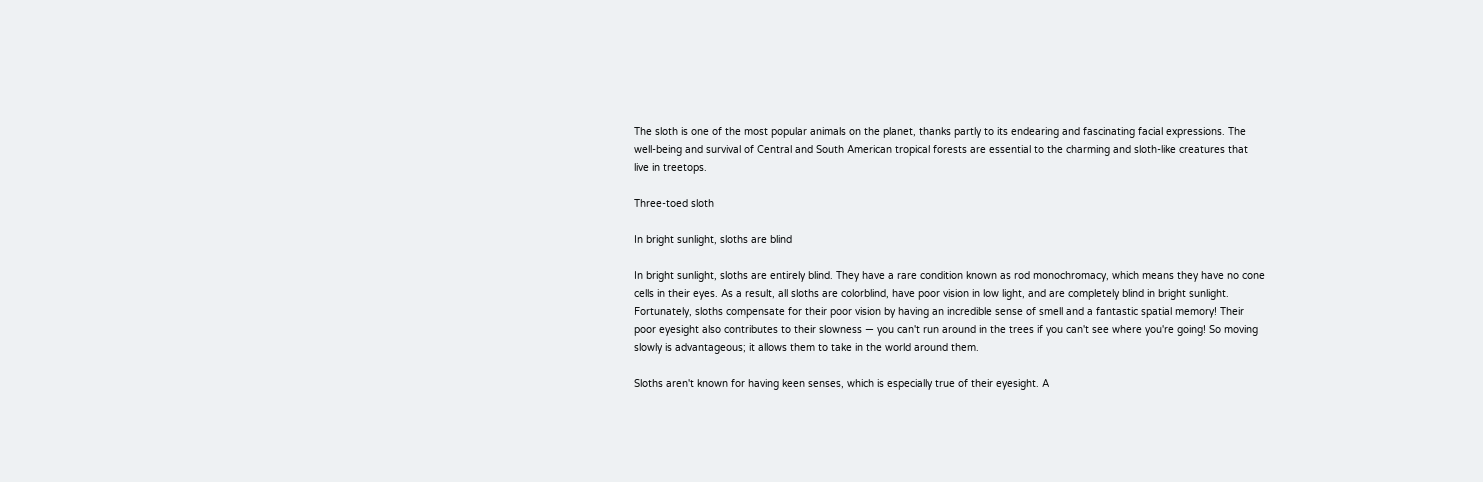The sloth is one of the most popular animals on the planet, thanks partly to its endearing and fascinating facial expressions. The well-being and survival of Central and South American tropical forests are essential to the charming and sloth-like creatures that live in treetops.

Three-toed sloth

In bright sunlight, sloths are blind

In bright sunlight, sloths are entirely blind. They have a rare condition known as rod monochromacy, which means they have no cone cells in their eyes. As a result, all sloths are colorblind, have poor vision in low light, and are completely blind in bright sunlight. Fortunately, sloths compensate for their poor vision by having an incredible sense of smell and a fantastic spatial memory! Their poor eyesight also contributes to their slowness — you can't run around in the trees if you can't see where you're going! So moving slowly is advantageous; it allows them to take in the world around them.

Sloths aren't known for having keen senses, which is especially true of their eyesight. A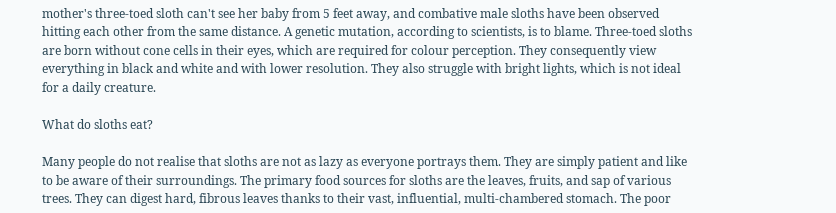mother's three-toed sloth can't see her baby from 5 feet away, and combative male sloths have been observed hitting each other from the same distance. A genetic mutation, according to scientists, is to blame. Three-toed sloths are born without cone cells in their eyes, which are required for colour perception. They consequently view everything in black and white and with lower resolution. They also struggle with bright lights, which is not ideal for a daily creature.

What do sloths eat?

Many people do not realise that sloths are not as lazy as everyone portrays them. They are simply patient and like to be aware of their surroundings. The primary food sources for sloths are the leaves, fruits, and sap of various trees. They can digest hard, fibrous leaves thanks to their vast, influential, multi-chambered stomach. The poor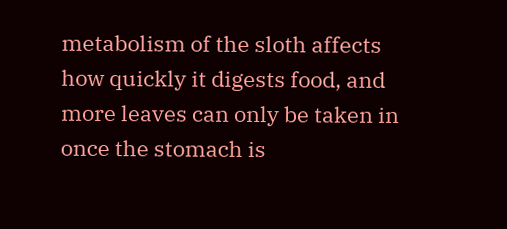metabolism of the sloth affects how quickly it digests food, and more leaves can only be taken in once the stomach is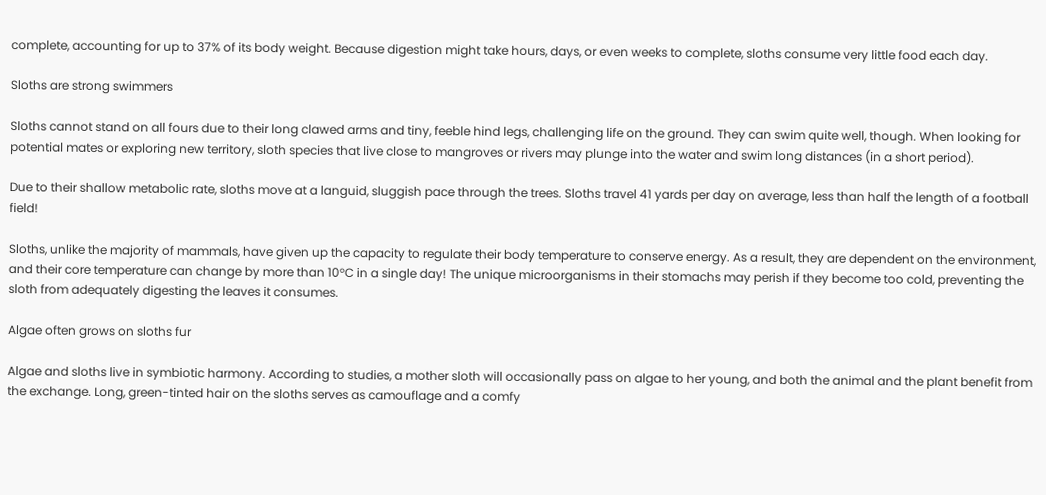complete, accounting for up to 37% of its body weight. Because digestion might take hours, days, or even weeks to complete, sloths consume very little food each day.

Sloths are strong swimmers

Sloths cannot stand on all fours due to their long clawed arms and tiny, feeble hind legs, challenging life on the ground. They can swim quite well, though. When looking for potential mates or exploring new territory, sloth species that live close to mangroves or rivers may plunge into the water and swim long distances (in a short period).

Due to their shallow metabolic rate, sloths move at a languid, sluggish pace through the trees. Sloths travel 41 yards per day on average, less than half the length of a football field!

Sloths, unlike the majority of mammals, have given up the capacity to regulate their body temperature to conserve energy. As a result, they are dependent on the environment, and their core temperature can change by more than 10°C in a single day! The unique microorganisms in their stomachs may perish if they become too cold, preventing the sloth from adequately digesting the leaves it consumes.

Algae often grows on sloths fur

Algae and sloths live in symbiotic harmony. According to studies, a mother sloth will occasionally pass on algae to her young, and both the animal and the plant benefit from the exchange. Long, green-tinted hair on the sloths serves as camouflage and a comfy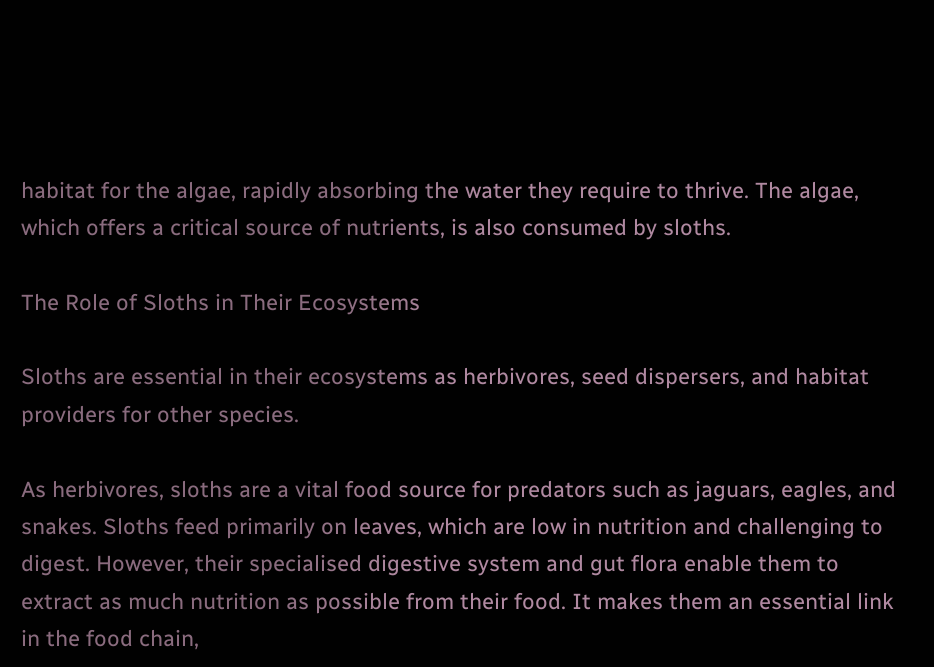habitat for the algae, rapidly absorbing the water they require to thrive. The algae, which offers a critical source of nutrients, is also consumed by sloths.

The Role of Sloths in Their Ecosystems

Sloths are essential in their ecosystems as herbivores, seed dispersers, and habitat providers for other species.

As herbivores, sloths are a vital food source for predators such as jaguars, eagles, and snakes. Sloths feed primarily on leaves, which are low in nutrition and challenging to digest. However, their specialised digestive system and gut flora enable them to extract as much nutrition as possible from their food. It makes them an essential link in the food chain,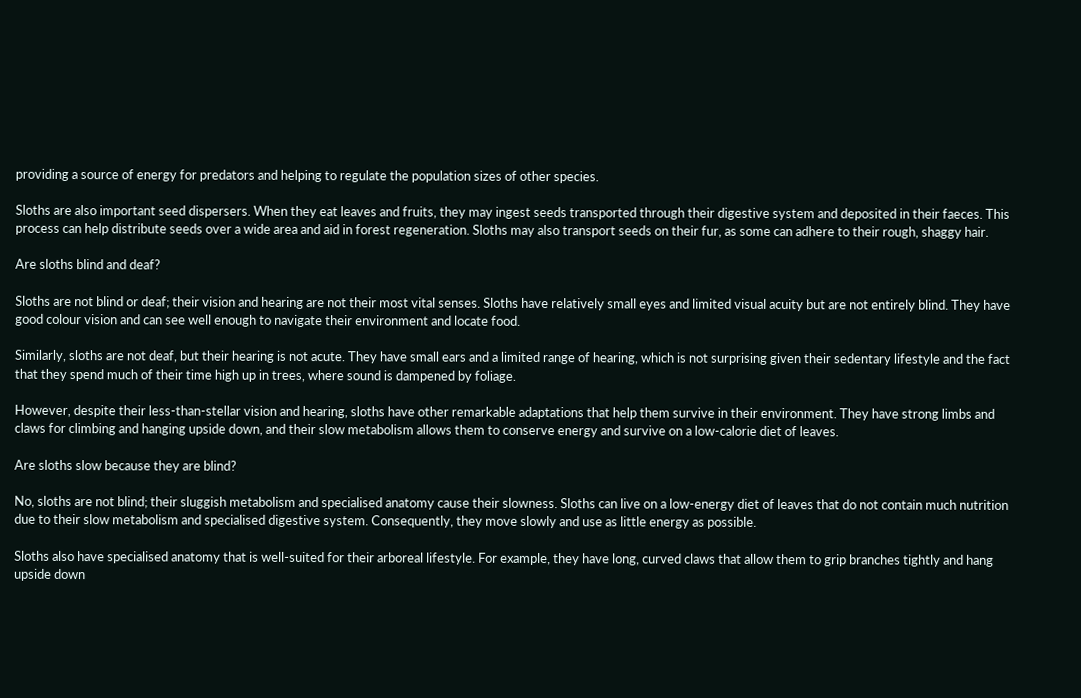providing a source of energy for predators and helping to regulate the population sizes of other species.

Sloths are also important seed dispersers. When they eat leaves and fruits, they may ingest seeds transported through their digestive system and deposited in their faeces. This process can help distribute seeds over a wide area and aid in forest regeneration. Sloths may also transport seeds on their fur, as some can adhere to their rough, shaggy hair.

Are sloths blind and deaf?

Sloths are not blind or deaf; their vision and hearing are not their most vital senses. Sloths have relatively small eyes and limited visual acuity but are not entirely blind. They have good colour vision and can see well enough to navigate their environment and locate food.

Similarly, sloths are not deaf, but their hearing is not acute. They have small ears and a limited range of hearing, which is not surprising given their sedentary lifestyle and the fact that they spend much of their time high up in trees, where sound is dampened by foliage.

However, despite their less-than-stellar vision and hearing, sloths have other remarkable adaptations that help them survive in their environment. They have strong limbs and claws for climbing and hanging upside down, and their slow metabolism allows them to conserve energy and survive on a low-calorie diet of leaves.

Are sloths slow because they are blind?

No, sloths are not blind; their sluggish metabolism and specialised anatomy cause their slowness. Sloths can live on a low-energy diet of leaves that do not contain much nutrition due to their slow metabolism and specialised digestive system. Consequently, they move slowly and use as little energy as possible.

Sloths also have specialised anatomy that is well-suited for their arboreal lifestyle. For example, they have long, curved claws that allow them to grip branches tightly and hang upside down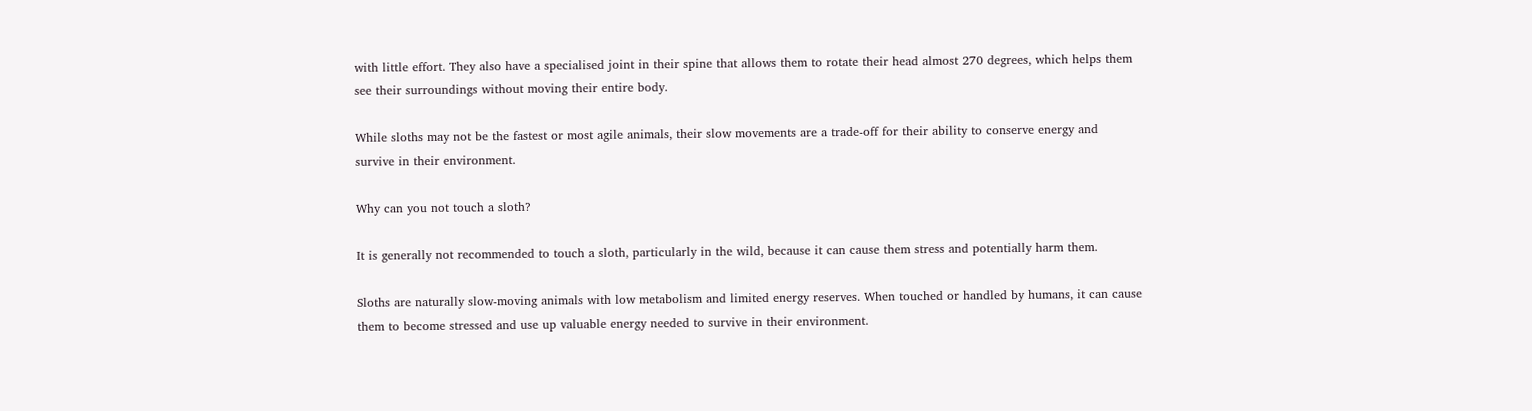with little effort. They also have a specialised joint in their spine that allows them to rotate their head almost 270 degrees, which helps them see their surroundings without moving their entire body.

While sloths may not be the fastest or most agile animals, their slow movements are a trade-off for their ability to conserve energy and survive in their environment.

Why can you not touch a sloth?

It is generally not recommended to touch a sloth, particularly in the wild, because it can cause them stress and potentially harm them.

Sloths are naturally slow-moving animals with low metabolism and limited energy reserves. When touched or handled by humans, it can cause them to become stressed and use up valuable energy needed to survive in their environment.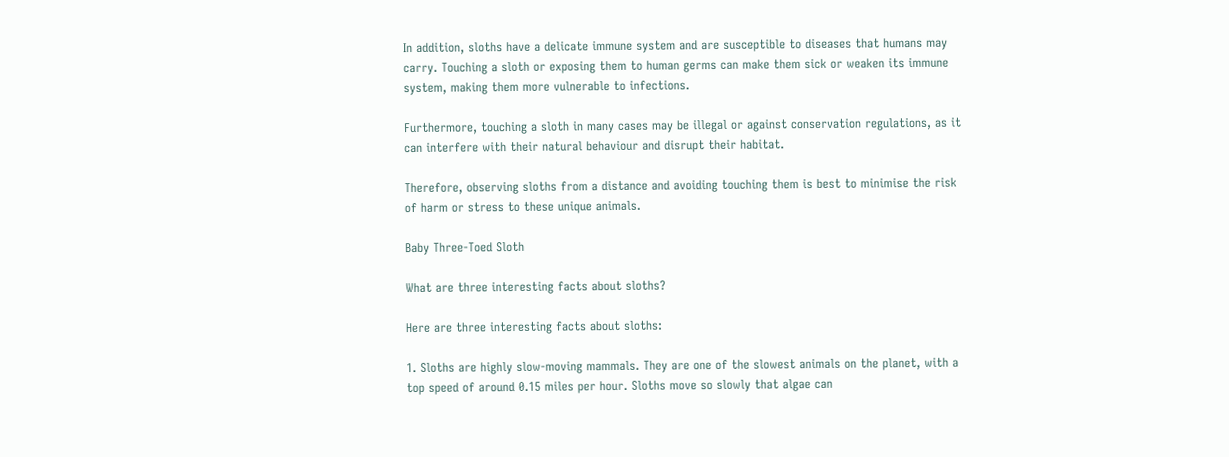In addition, sloths have a delicate immune system and are susceptible to diseases that humans may carry. Touching a sloth or exposing them to human germs can make them sick or weaken its immune system, making them more vulnerable to infections.

Furthermore, touching a sloth in many cases may be illegal or against conservation regulations, as it can interfere with their natural behaviour and disrupt their habitat.

Therefore, observing sloths from a distance and avoiding touching them is best to minimise the risk of harm or stress to these unique animals.

Baby Three-Toed Sloth

What are three interesting facts about sloths?

Here are three interesting facts about sloths:

1. Sloths are highly slow-moving mammals. They are one of the slowest animals on the planet, with a top speed of around 0.15 miles per hour. Sloths move so slowly that algae can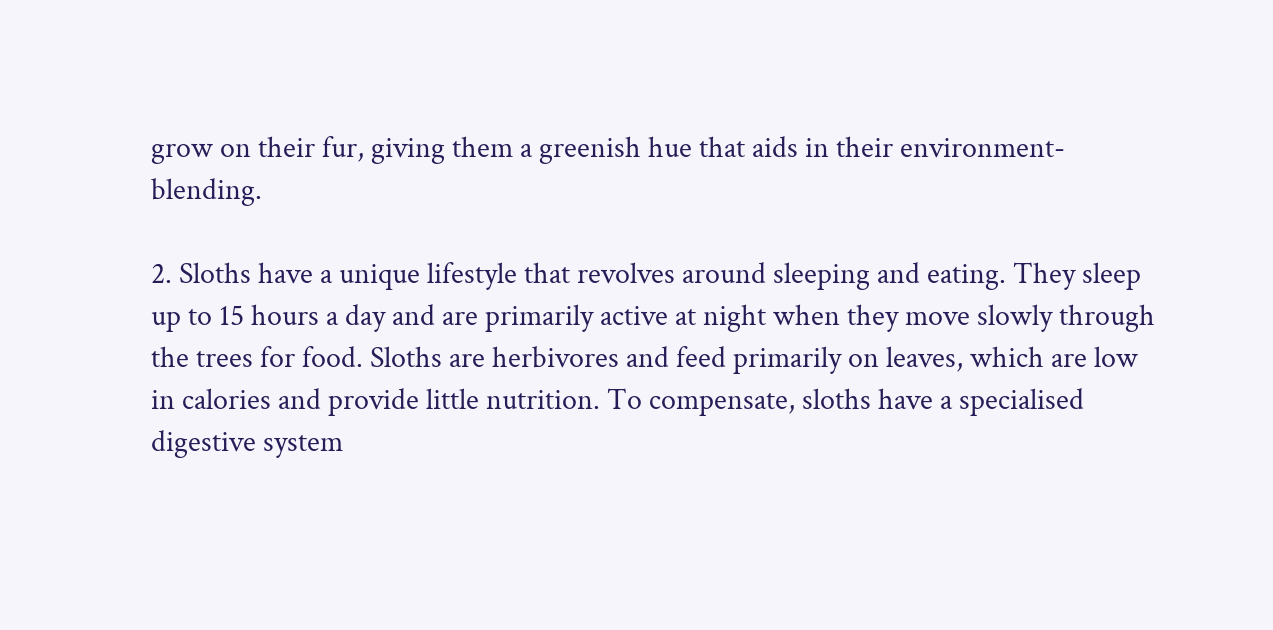grow on their fur, giving them a greenish hue that aids in their environment-blending.

2. Sloths have a unique lifestyle that revolves around sleeping and eating. They sleep up to 15 hours a day and are primarily active at night when they move slowly through the trees for food. Sloths are herbivores and feed primarily on leaves, which are low in calories and provide little nutrition. To compensate, sloths have a specialised digestive system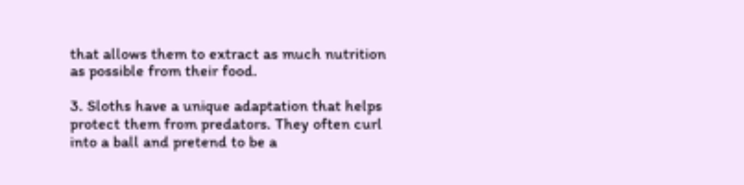that allows them to extract as much nutrition as possible from their food.

3. Sloths have a unique adaptation that helps protect them from predators. They often curl into a ball and pretend to be a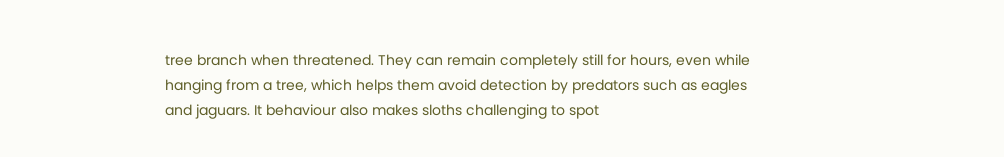tree branch when threatened. They can remain completely still for hours, even while hanging from a tree, which helps them avoid detection by predators such as eagles and jaguars. It behaviour also makes sloths challenging to spot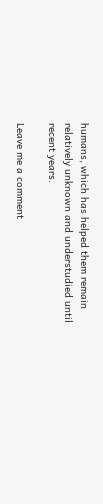humans, which has helped them remain relatively unknown and understudied until recent years.

Leave me a comment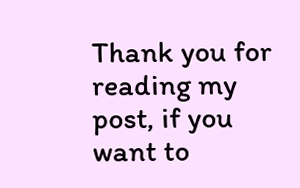Thank you for reading my post, if you want to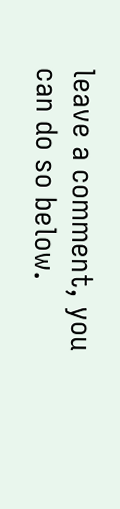leave a comment, you can do so below.